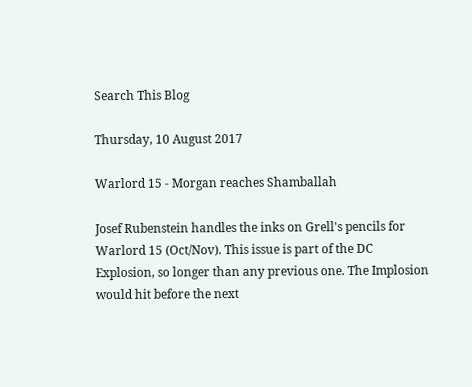Search This Blog

Thursday, 10 August 2017

Warlord 15 - Morgan reaches Shamballah

Josef Rubenstein handles the inks on Grell's pencils for Warlord 15 (Oct/Nov). This issue is part of the DC Explosion, so longer than any previous one. The Implosion would hit before the next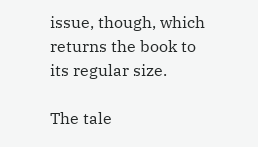issue, though, which returns the book to its regular size.

The tale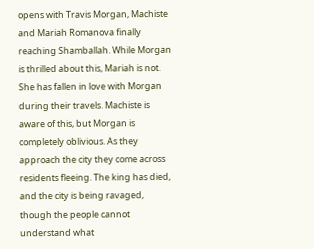opens with Travis Morgan, Machiste and Mariah Romanova finally reaching Shamballah. While Morgan is thrilled about this, Mariah is not. She has fallen in love with Morgan during their travels. Machiste is aware of this, but Morgan is completely oblivious. As they approach the city they come across residents fleeing. The king has died, and the city is being ravaged, though the people cannot understand what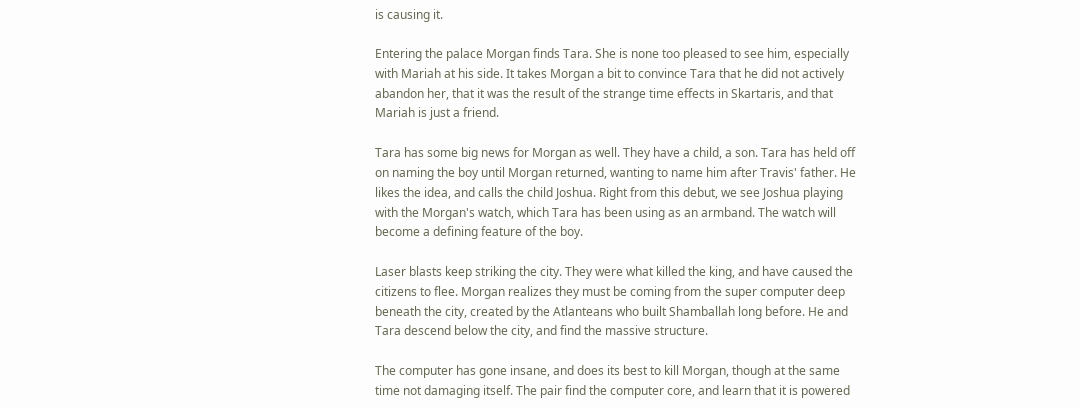is causing it.

Entering the palace Morgan finds Tara. She is none too pleased to see him, especially with Mariah at his side. It takes Morgan a bit to convince Tara that he did not actively abandon her, that it was the result of the strange time effects in Skartaris, and that Mariah is just a friend.

Tara has some big news for Morgan as well. They have a child, a son. Tara has held off on naming the boy until Morgan returned, wanting to name him after Travis' father. He likes the idea, and calls the child Joshua. Right from this debut, we see Joshua playing with the Morgan's watch, which Tara has been using as an armband. The watch will become a defining feature of the boy.

Laser blasts keep striking the city. They were what killed the king, and have caused the citizens to flee. Morgan realizes they must be coming from the super computer deep beneath the city, created by the Atlanteans who built Shamballah long before. He and Tara descend below the city, and find the massive structure.

The computer has gone insane, and does its best to kill Morgan, though at the same time not damaging itself. The pair find the computer core, and learn that it is powered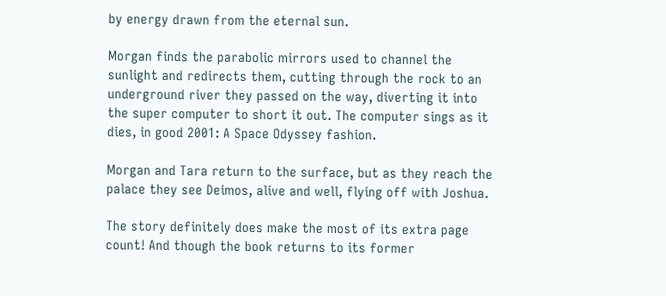by energy drawn from the eternal sun.

Morgan finds the parabolic mirrors used to channel the sunlight and redirects them, cutting through the rock to an underground river they passed on the way, diverting it into the super computer to short it out. The computer sings as it dies, in good 2001: A Space Odyssey fashion.

Morgan and Tara return to the surface, but as they reach the palace they see Deimos, alive and well, flying off with Joshua.

The story definitely does make the most of its extra page count! And though the book returns to its former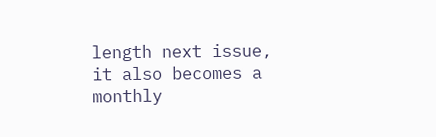length next issue, it also becomes a monthly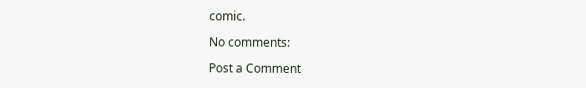comic.

No comments:

Post a Comment